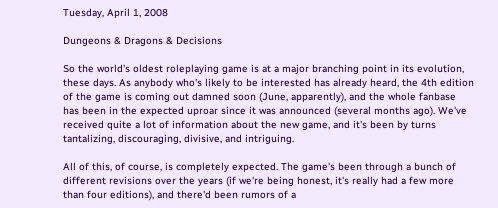Tuesday, April 1, 2008

Dungeons & Dragons & Decisions

So the world's oldest roleplaying game is at a major branching point in its evolution, these days. As anybody who's likely to be interested has already heard, the 4th edition of the game is coming out damned soon (June, apparently), and the whole fanbase has been in the expected uproar since it was announced (several months ago). We've received quite a lot of information about the new game, and it's been by turns tantalizing, discouraging, divisive, and intriguing.

All of this, of course, is completely expected. The game's been through a bunch of different revisions over the years (if we're being honest, it's really had a few more than four editions), and there'd been rumors of a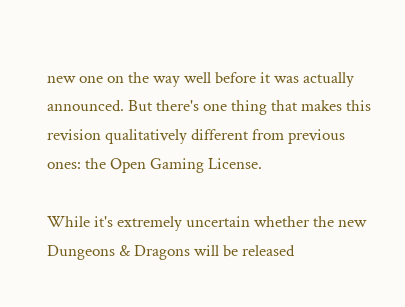new one on the way well before it was actually announced. But there's one thing that makes this revision qualitatively different from previous ones: the Open Gaming License.

While it's extremely uncertain whether the new Dungeons & Dragons will be released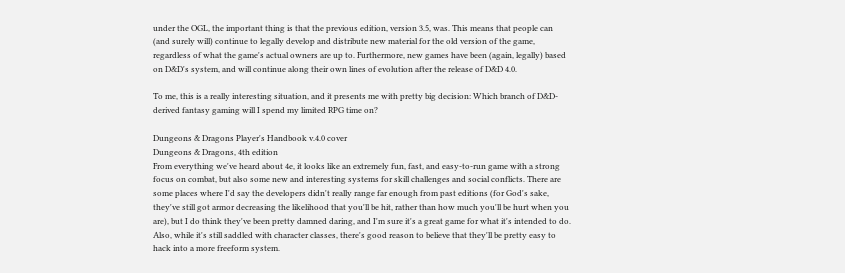under the OGL, the important thing is that the previous edition, version 3.5, was. This means that people can (and surely will) continue to legally develop and distribute new material for the old version of the game, regardless of what the game's actual owners are up to. Furthermore, new games have been (again, legally) based on D&D's system, and will continue along their own lines of evolution after the release of D&D 4.0.

To me, this is a really interesting situation, and it presents me with pretty big decision: Which branch of D&D-derived fantasy gaming will I spend my limited RPG time on?

Dungeons & Dragons Player's Handbook v.4.0 cover
Dungeons & Dragons, 4th edition
From everything we've heard about 4e, it looks like an extremely fun, fast, and easy-to-run game with a strong focus on combat, but also some new and interesting systems for skill challenges and social conflicts. There are some places where I'd say the developers didn't really range far enough from past editions (for God's sake, they've still got armor decreasing the likelihood that you'll be hit, rather than how much you'll be hurt when you are), but I do think they've been pretty damned daring, and I'm sure it's a great game for what it's intended to do. Also, while it's still saddled with character classes, there's good reason to believe that they'll be pretty easy to hack into a more freeform system.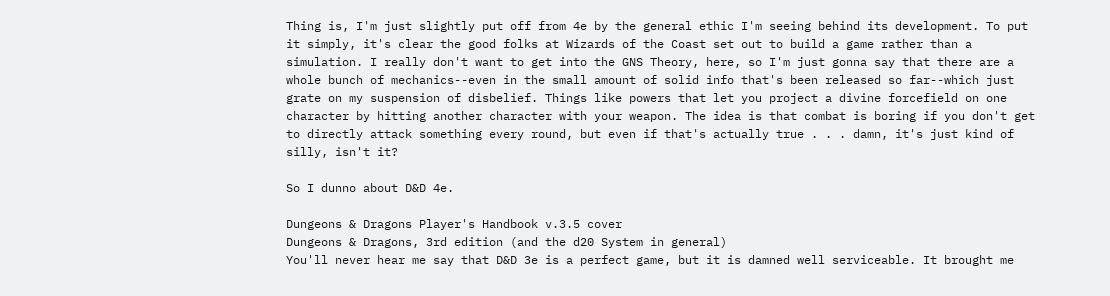Thing is, I'm just slightly put off from 4e by the general ethic I'm seeing behind its development. To put it simply, it's clear the good folks at Wizards of the Coast set out to build a game rather than a simulation. I really don't want to get into the GNS Theory, here, so I'm just gonna say that there are a whole bunch of mechanics--even in the small amount of solid info that's been released so far--which just grate on my suspension of disbelief. Things like powers that let you project a divine forcefield on one character by hitting another character with your weapon. The idea is that combat is boring if you don't get to directly attack something every round, but even if that's actually true . . . damn, it's just kind of silly, isn't it?

So I dunno about D&D 4e.

Dungeons & Dragons Player's Handbook v.3.5 cover
Dungeons & Dragons, 3rd edition (and the d20 System in general)
You'll never hear me say that D&D 3e is a perfect game, but it is damned well serviceable. It brought me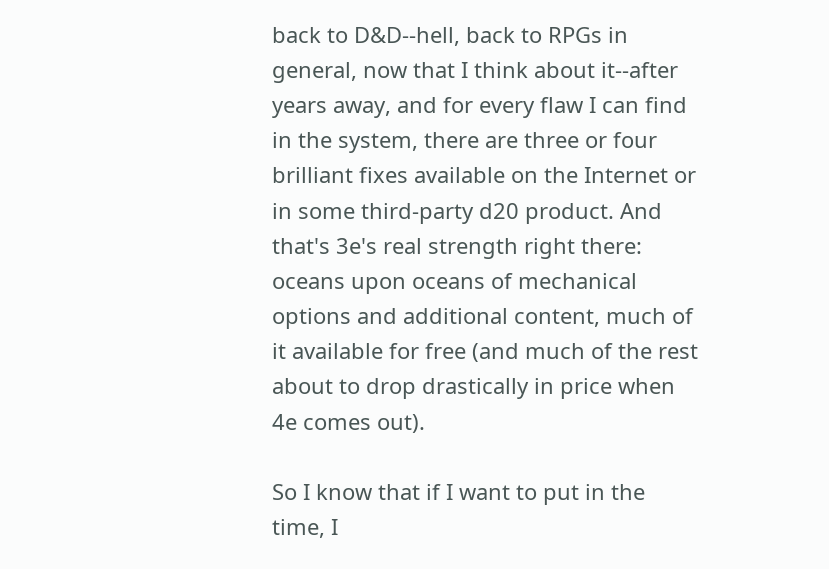back to D&D--hell, back to RPGs in general, now that I think about it--after years away, and for every flaw I can find in the system, there are three or four brilliant fixes available on the Internet or in some third-party d20 product. And that's 3e's real strength right there: oceans upon oceans of mechanical options and additional content, much of it available for free (and much of the rest about to drop drastically in price when 4e comes out).

So I know that if I want to put in the time, I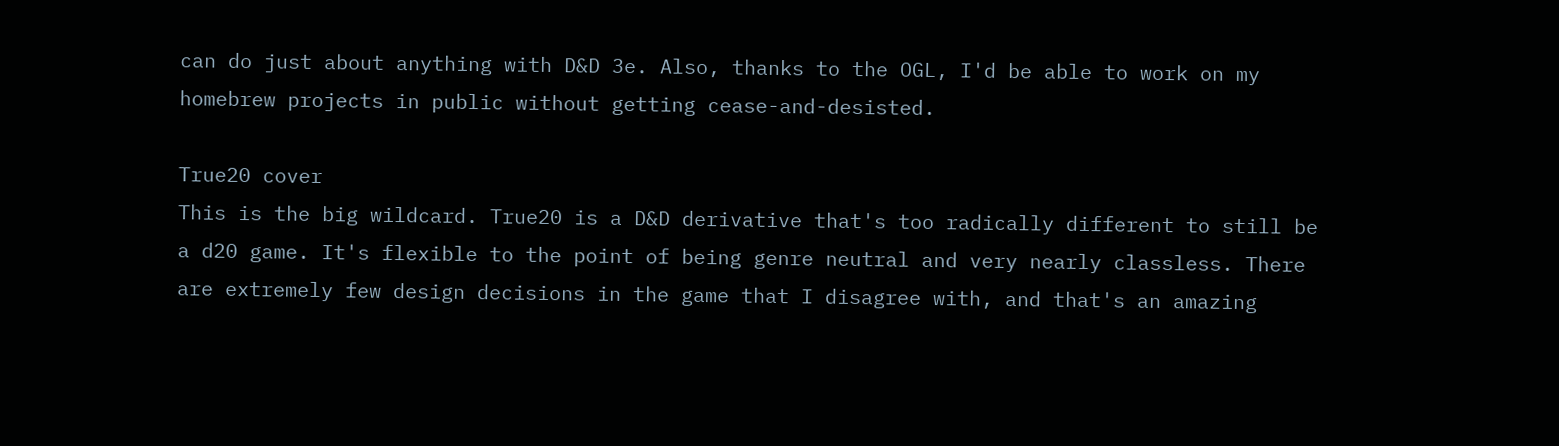can do just about anything with D&D 3e. Also, thanks to the OGL, I'd be able to work on my homebrew projects in public without getting cease-and-desisted.

True20 cover
This is the big wildcard. True20 is a D&D derivative that's too radically different to still be a d20 game. It's flexible to the point of being genre neutral and very nearly classless. There are extremely few design decisions in the game that I disagree with, and that's an amazing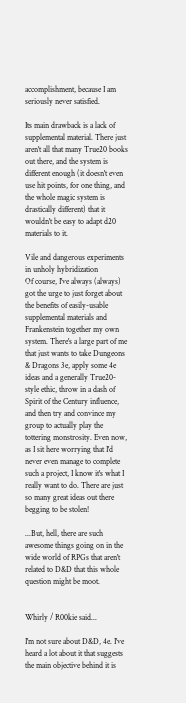accomplishment, because I am seriously never satisfied.

Its main drawback is a lack of supplemental material. There just aren't all that many True20 books out there, and the system is different enough (it doesn't even use hit points, for one thing, and the whole magic system is drastically different) that it wouldn't be easy to adapt d20 materials to it.

Vile and dangerous experiments in unholy hybridization
Of course, I've always (always) got the urge to just forget about the benefits of easily-usable supplemental materials and Frankenstein together my own system. There's a large part of me that just wants to take Dungeons & Dragons 3e, apply some 4e ideas and a generally True20-style ethic, throw in a dash of Spirit of the Century influence, and then try and convince my group to actually play the tottering monstrosity. Even now, as I sit here worrying that I'd never even manage to complete such a project, I know it's what I really want to do. There are just so many great ideas out there begging to be stolen!

...But, hell, there are such awesome things going on in the wide world of RPGs that aren't related to D&D that this whole question might be moot.


Whirly / R00kie said...

I'm not sure about D&D, 4e. I've heard a lot about it that suggests the main objective behind it is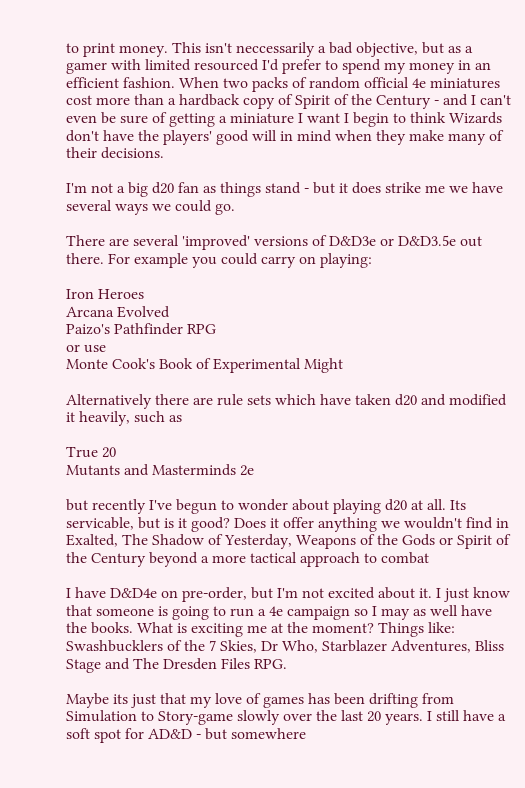to print money. This isn't neccessarily a bad objective, but as a gamer with limited resourced I'd prefer to spend my money in an efficient fashion. When two packs of random official 4e miniatures cost more than a hardback copy of Spirit of the Century - and I can't even be sure of getting a miniature I want I begin to think Wizards don't have the players' good will in mind when they make many of their decisions.

I'm not a big d20 fan as things stand - but it does strike me we have several ways we could go.

There are several 'improved' versions of D&D3e or D&D3.5e out there. For example you could carry on playing:

Iron Heroes
Arcana Evolved
Paizo's Pathfinder RPG
or use
Monte Cook's Book of Experimental Might

Alternatively there are rule sets which have taken d20 and modified it heavily, such as

True 20
Mutants and Masterminds 2e

but recently I've begun to wonder about playing d20 at all. Its servicable, but is it good? Does it offer anything we wouldn't find in Exalted, The Shadow of Yesterday, Weapons of the Gods or Spirit of the Century beyond a more tactical approach to combat

I have D&D4e on pre-order, but I'm not excited about it. I just know that someone is going to run a 4e campaign so I may as well have the books. What is exciting me at the moment? Things like: Swashbucklers of the 7 Skies, Dr Who, Starblazer Adventures, Bliss Stage and The Dresden Files RPG.

Maybe its just that my love of games has been drifting from Simulation to Story-game slowly over the last 20 years. I still have a soft spot for AD&D - but somewhere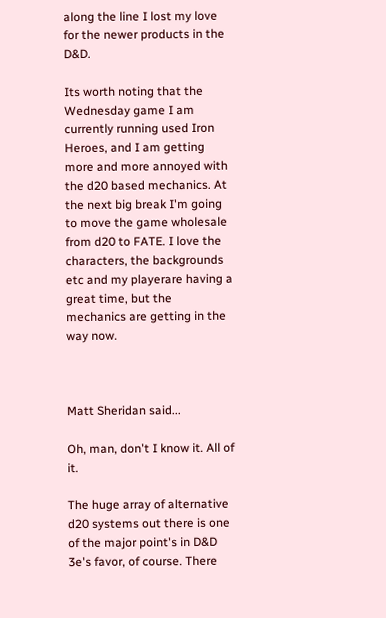along the line I lost my love for the newer products in the D&D.

Its worth noting that the Wednesday game I am currently running used Iron Heroes, and I am getting more and more annoyed with the d20 based mechanics. At the next big break I'm going to move the game wholesale from d20 to FATE. I love the characters, the backgrounds etc and my playerare having a great time, but the mechanics are getting in the way now.



Matt Sheridan said...

Oh, man, don't I know it. All of it.

The huge array of alternative d20 systems out there is one of the major point's in D&D 3e's favor, of course. There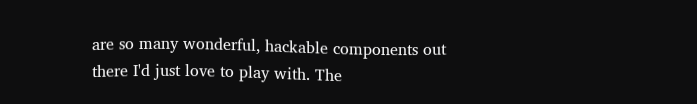are so many wonderful, hackable components out there I'd just love to play with. The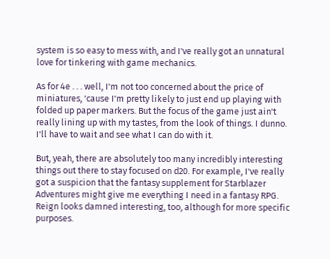system is so easy to mess with, and I've really got an unnatural love for tinkering with game mechanics.

As for 4e . . . well, I'm not too concerned about the price of miniatures, 'cause I'm pretty likely to just end up playing with folded up paper markers. But the focus of the game just ain't really lining up with my tastes, from the look of things. I dunno. I'll have to wait and see what I can do with it.

But, yeah, there are absolutely too many incredibly interesting things out there to stay focused on d20. For example, I've really got a suspicion that the fantasy supplement for Starblazer Adventures might give me everything I need in a fantasy RPG. Reign looks damned interesting, too, although for more specific purposes.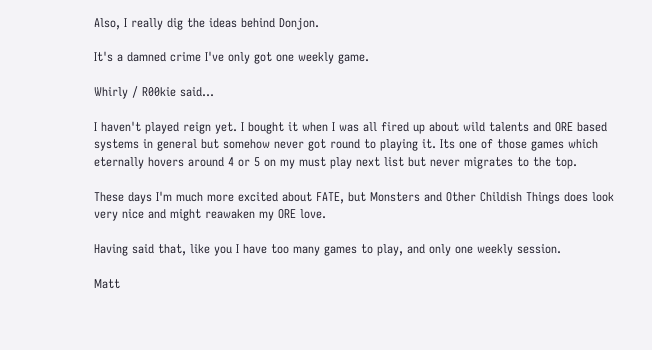Also, I really dig the ideas behind Donjon.

It's a damned crime I've only got one weekly game.

Whirly / R00kie said...

I haven't played reign yet. I bought it when I was all fired up about wild talents and ORE based systems in general but somehow never got round to playing it. Its one of those games which eternally hovers around 4 or 5 on my must play next list but never migrates to the top.

These days I'm much more excited about FATE, but Monsters and Other Childish Things does look very nice and might reawaken my ORE love.

Having said that, like you I have too many games to play, and only one weekly session.

Matt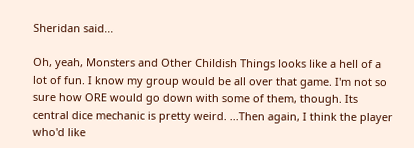Sheridan said...

Oh, yeah, Monsters and Other Childish Things looks like a hell of a lot of fun. I know my group would be all over that game. I'm not so sure how ORE would go down with some of them, though. Its central dice mechanic is pretty weird. ...Then again, I think the player who'd like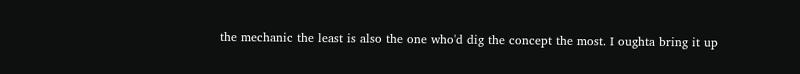the mechanic the least is also the one who'd dig the concept the most. I oughta bring it up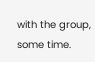with the group, some time.